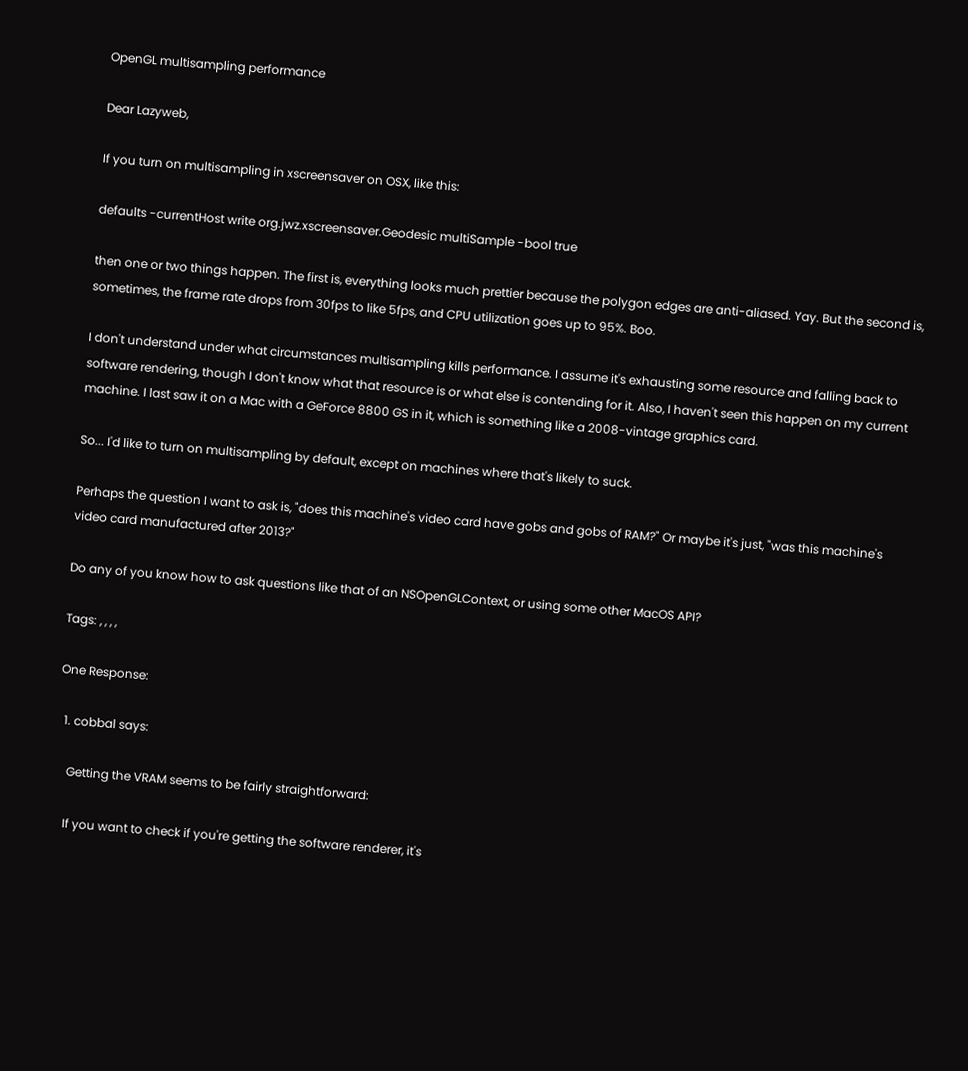OpenGL multisampling performance

Dear Lazyweb,

If you turn on multisampling in xscreensaver on OSX, like this:

defaults -currentHost write org.jwz.xscreensaver.Geodesic multiSample -bool true

then one or two things happen. The first is, everything looks much prettier because the polygon edges are anti-aliased. Yay. But the second is, sometimes, the frame rate drops from 30fps to like 5fps, and CPU utilization goes up to 95%. Boo.

I don't understand under what circumstances multisampling kills performance. I assume it's exhausting some resource and falling back to software rendering, though I don't know what that resource is or what else is contending for it. Also, I haven't seen this happen on my current machine. I last saw it on a Mac with a GeForce 8800 GS in it, which is something like a 2008-vintage graphics card.

So... I'd like to turn on multisampling by default, except on machines where that's likely to suck.

Perhaps the question I want to ask is, "does this machine's video card have gobs and gobs of RAM?" Or maybe it's just, "was this machine's video card manufactured after 2013?"

Do any of you know how to ask questions like that of an NSOpenGLContext, or using some other MacOS API?

Tags: , , , ,

One Response:

  1. cobbal says:

    Getting the VRAM seems to be fairly straightforward:

    If you want to check if you're getting the software renderer, it's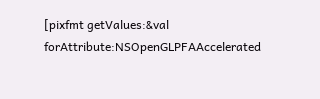[pixfmt getValues:&val forAttribute:NSOpenGLPFAAccelerated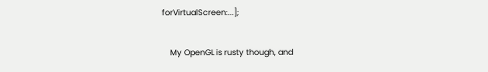forVirtualScreen:...];

    My OpenGL is rusty though, and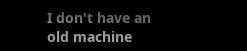I don't have an old machine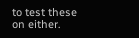to test these on either.